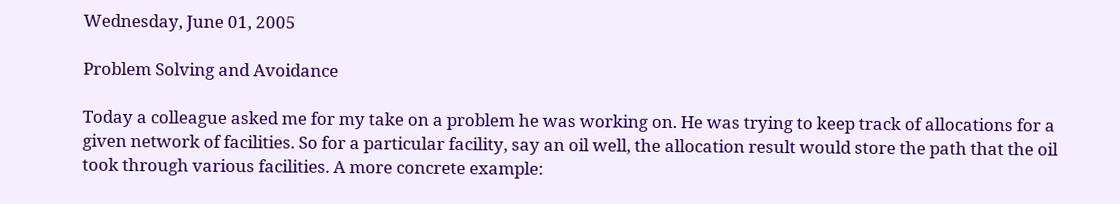Wednesday, June 01, 2005

Problem Solving and Avoidance

Today a colleague asked me for my take on a problem he was working on. He was trying to keep track of allocations for a given network of facilities. So for a particular facility, say an oil well, the allocation result would store the path that the oil took through various facilities. A more concrete example: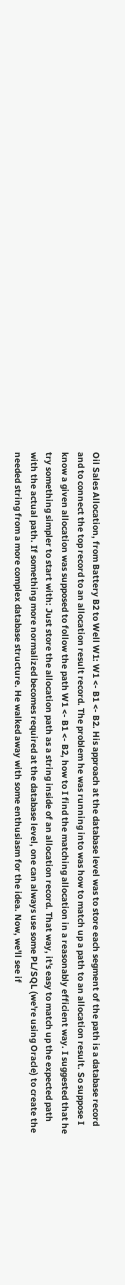Oil Sales Allocation, from Battery B2 to Well W1: W1 <- B1 <- B2. His approach at the database level was to store each segment of the path is a database record and to connect the top record to an allocation result record. The problem he was running into was how to match up a path to an allocation result. So suppose I know a given allocation was supposed to follow the path W1 <- B1 <- B2, how to I find the matching allocation in a reasonably efficient way. I suggested that he try something simpler to start with: Just store the allocation path as a string inside of an allocation record. That way, it's easy to match up the expected path with the actual path. If something more normalized becomes required at the database level, one can always use some PL/SQL (we're using Oracle) to create the needed string from a more complex database structure. He walked away with some enthusiasm for the idea. Now, we'll see if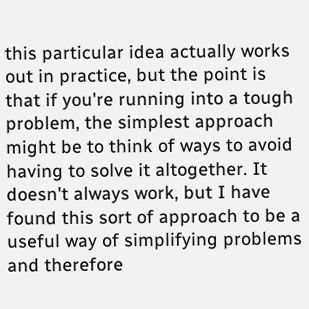this particular idea actually works out in practice, but the point is that if you're running into a tough problem, the simplest approach might be to think of ways to avoid having to solve it altogether. It doesn't always work, but I have found this sort of approach to be a useful way of simplifying problems and therefore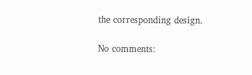the corresponding design.

No comments: